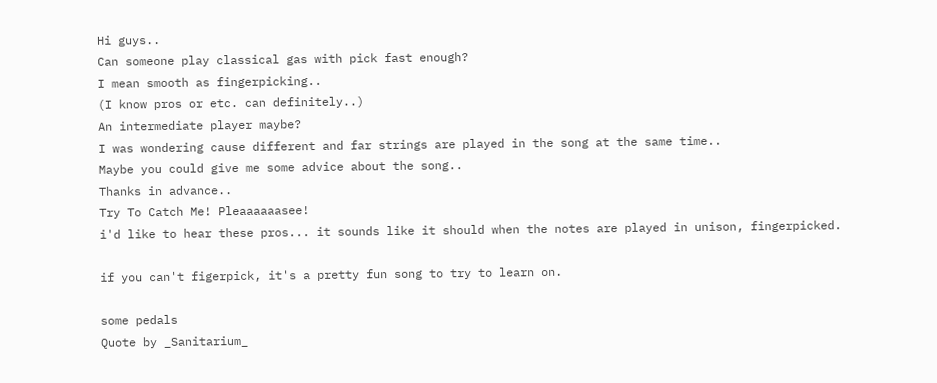Hi guys..
Can someone play classical gas with pick fast enough?
I mean smooth as fingerpicking..
(I know pros or etc. can definitely..)
An intermediate player maybe?
I was wondering cause different and far strings are played in the song at the same time..
Maybe you could give me some advice about the song..
Thanks in advance..
Try To Catch Me! Pleaaaaaasee!
i'd like to hear these pros... it sounds like it should when the notes are played in unison, fingerpicked.

if you can't figerpick, it's a pretty fun song to try to learn on.

some pedals
Quote by _Sanitarium_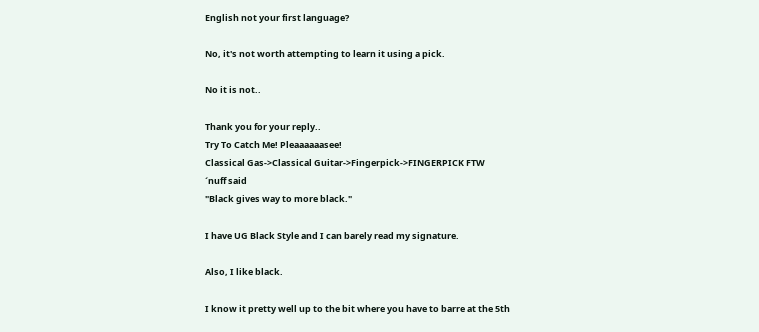English not your first language?

No, it's not worth attempting to learn it using a pick.

No it is not..

Thank you for your reply..
Try To Catch Me! Pleaaaaaasee!
Classical Gas->Classical Guitar->Fingerpick->FINGERPICK FTW
´nuff said
"Black gives way to more black."

I have UG Black Style and I can barely read my signature.

Also, I like black.

I know it pretty well up to the bit where you have to barre at the 5th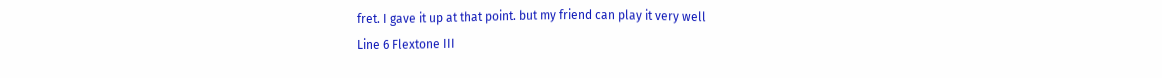fret. I gave it up at that point. but my friend can play it very well
Line 6 Flextone III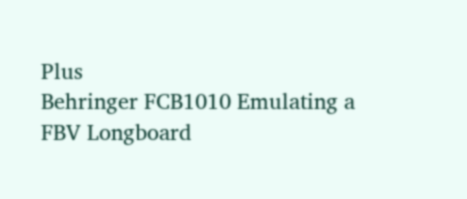Plus
Behringer FCB1010 Emulating a FBV Longboard